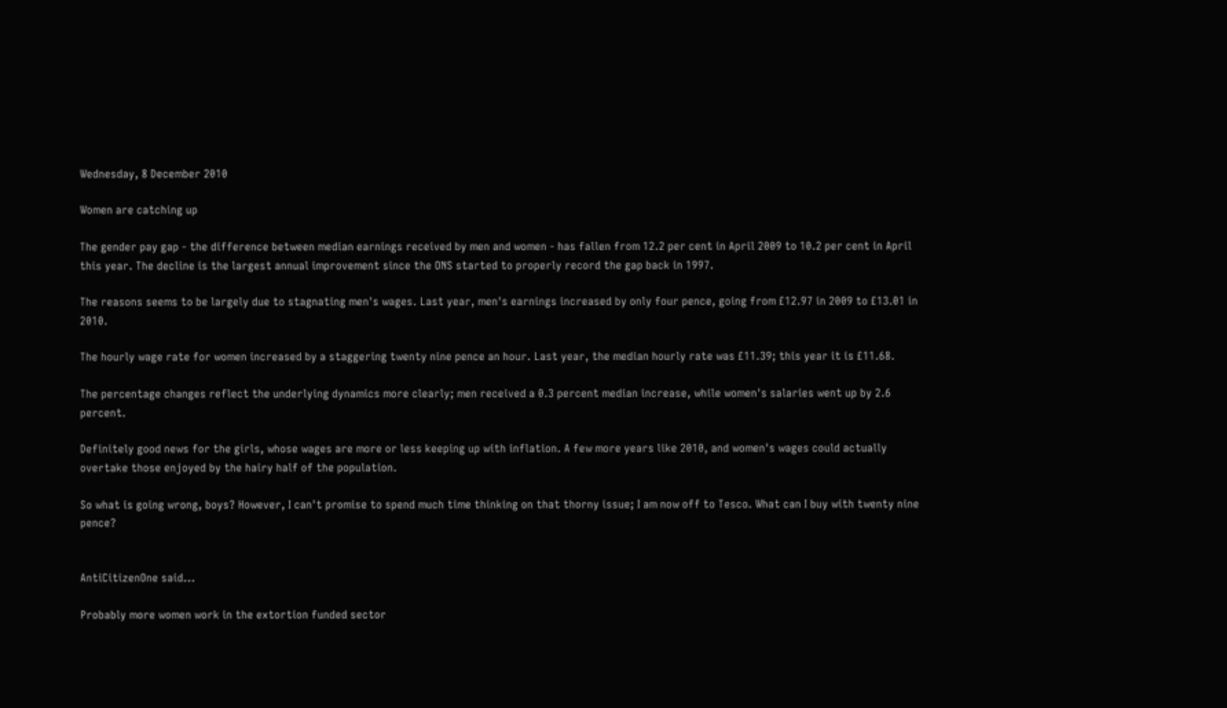Wednesday, 8 December 2010

Women are catching up

The gender pay gap - the difference between median earnings received by men and women - has fallen from 12.2 per cent in April 2009 to 10.2 per cent in April this year. The decline is the largest annual improvement since the ONS started to properly record the gap back in 1997.

The reasons seems to be largely due to stagnating men's wages. Last year, men's earnings increased by only four pence, going from £12.97 in 2009 to £13.01 in 2010.

The hourly wage rate for women increased by a staggering twenty nine pence an hour. Last year, the median hourly rate was £11.39; this year it is £11.68.

The percentage changes reflect the underlying dynamics more clearly; men received a 0.3 percent median increase, while women's salaries went up by 2.6 percent.

Definitely good news for the girls, whose wages are more or less keeping up with inflation. A few more years like 2010, and women's wages could actually overtake those enjoyed by the hairy half of the population.

So what is going wrong, boys? However, I can't promise to spend much time thinking on that thorny issue; I am now off to Tesco. What can I buy with twenty nine pence?


AntiCitizenOne said...

Probably more women work in the extortion funded sector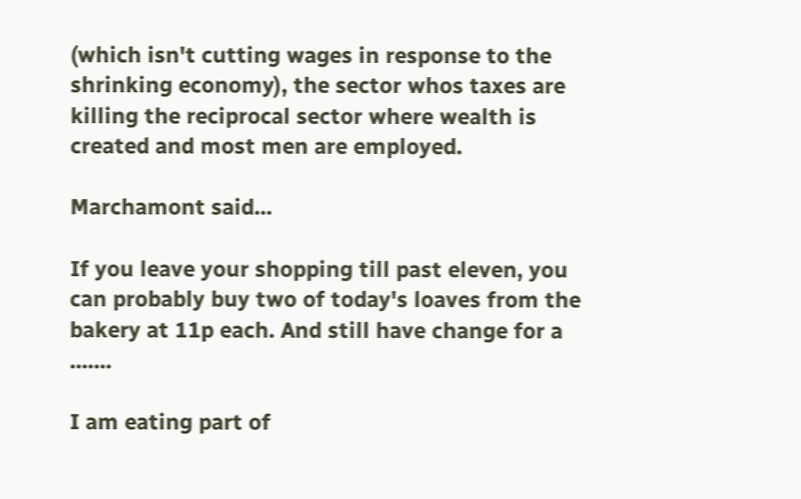(which isn't cutting wages in response to the shrinking economy), the sector whos taxes are killing the reciprocal sector where wealth is created and most men are employed.

Marchamont said...

If you leave your shopping till past eleven, you can probably buy two of today's loaves from the bakery at 11p each. And still have change for a .......

I am eating part of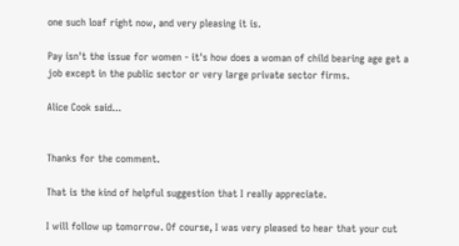one such loaf right now, and very pleasing it is.

Pay isn't the issue for women - it's how does a woman of child bearing age get a job except in the public sector or very large private sector firms.

Alice Cook said...


Thanks for the comment.

That is the kind of helpful suggestion that I really appreciate.

I will follow up tomorrow. Of course, I was very pleased to hear that your cut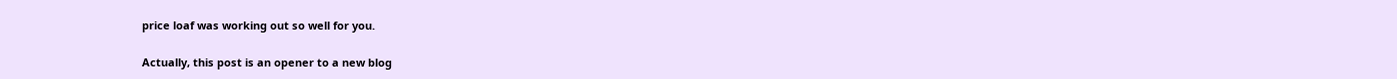price loaf was working out so well for you.

Actually, this post is an opener to a new blog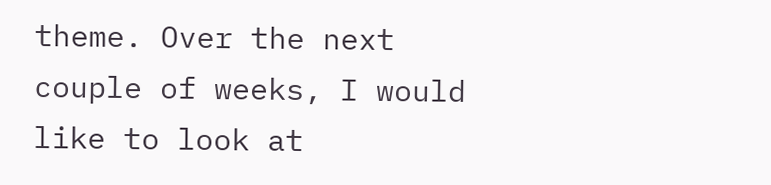theme. Over the next couple of weeks, I would like to look at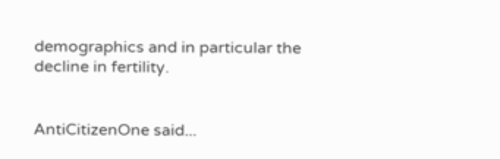demographics and in particular the decline in fertility.


AntiCitizenOne said...